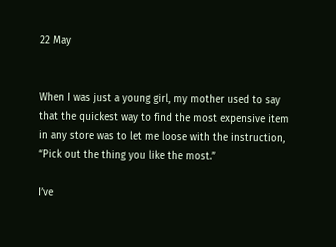22 May


When I was just a young girl, my mother used to say that the quickest way to find the most expensive item in any store was to let me loose with the instruction, “Pick out the thing you like the most.”

I’ve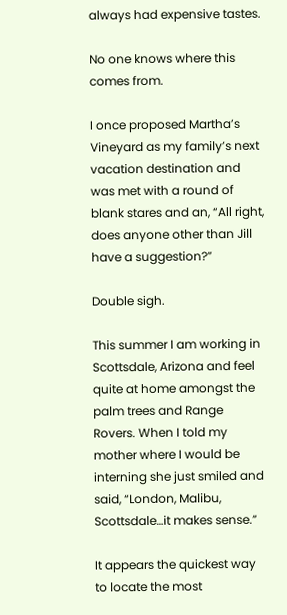always had expensive tastes.

No one knows where this comes from.

I once proposed Martha’s Vineyard as my family’s next vacation destination and was met with a round of blank stares and an, “All right, does anyone other than Jill have a suggestion?”

Double sigh.

This summer I am working in Scottsdale, Arizona and feel quite at home amongst the palm trees and Range Rovers. When I told my mother where I would be interning she just smiled and said, “London, Malibu, Scottsdale…it makes sense.”

It appears the quickest way to locate the most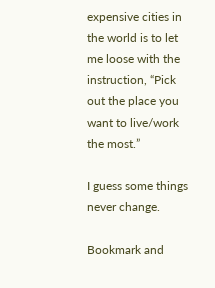expensive cities in the world is to let me loose with the instruction, “Pick out the place you want to live/work the most.”

I guess some things never change.

Bookmark and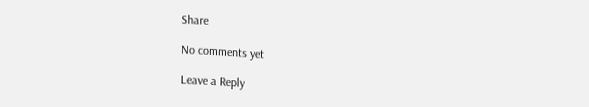Share

No comments yet

Leave a Reply